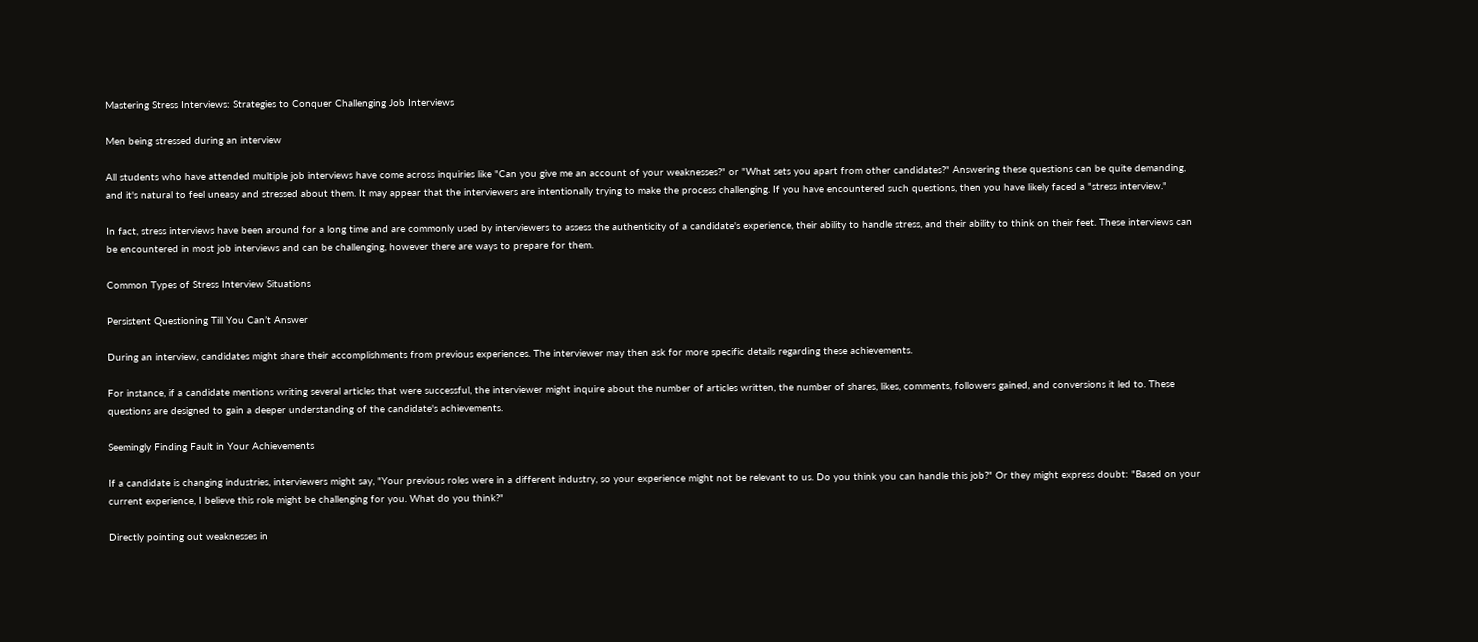Mastering Stress Interviews: Strategies to Conquer Challenging Job Interviews

Men being stressed during an interview

All students who have attended multiple job interviews have come across inquiries like "Can you give me an account of your weaknesses?" or "What sets you apart from other candidates?" Answering these questions can be quite demanding, and it's natural to feel uneasy and stressed about them. It may appear that the interviewers are intentionally trying to make the process challenging. If you have encountered such questions, then you have likely faced a "stress interview."

In fact, stress interviews have been around for a long time and are commonly used by interviewers to assess the authenticity of a candidate's experience, their ability to handle stress, and their ability to think on their feet. These interviews can be encountered in most job interviews and can be challenging, however there are ways to prepare for them.

Common Types of Stress Interview Situations

Persistent Questioning Till You Can’t Answer

During an interview, candidates might share their accomplishments from previous experiences. The interviewer may then ask for more specific details regarding these achievements.

For instance, if a candidate mentions writing several articles that were successful, the interviewer might inquire about the number of articles written, the number of shares, likes, comments, followers gained, and conversions it led to. These questions are designed to gain a deeper understanding of the candidate's achievements.

Seemingly Finding Fault in Your Achievements

If a candidate is changing industries, interviewers might say, "Your previous roles were in a different industry, so your experience might not be relevant to us. Do you think you can handle this job?" Or they might express doubt: "Based on your current experience, I believe this role might be challenging for you. What do you think?"

Directly pointing out weaknesses in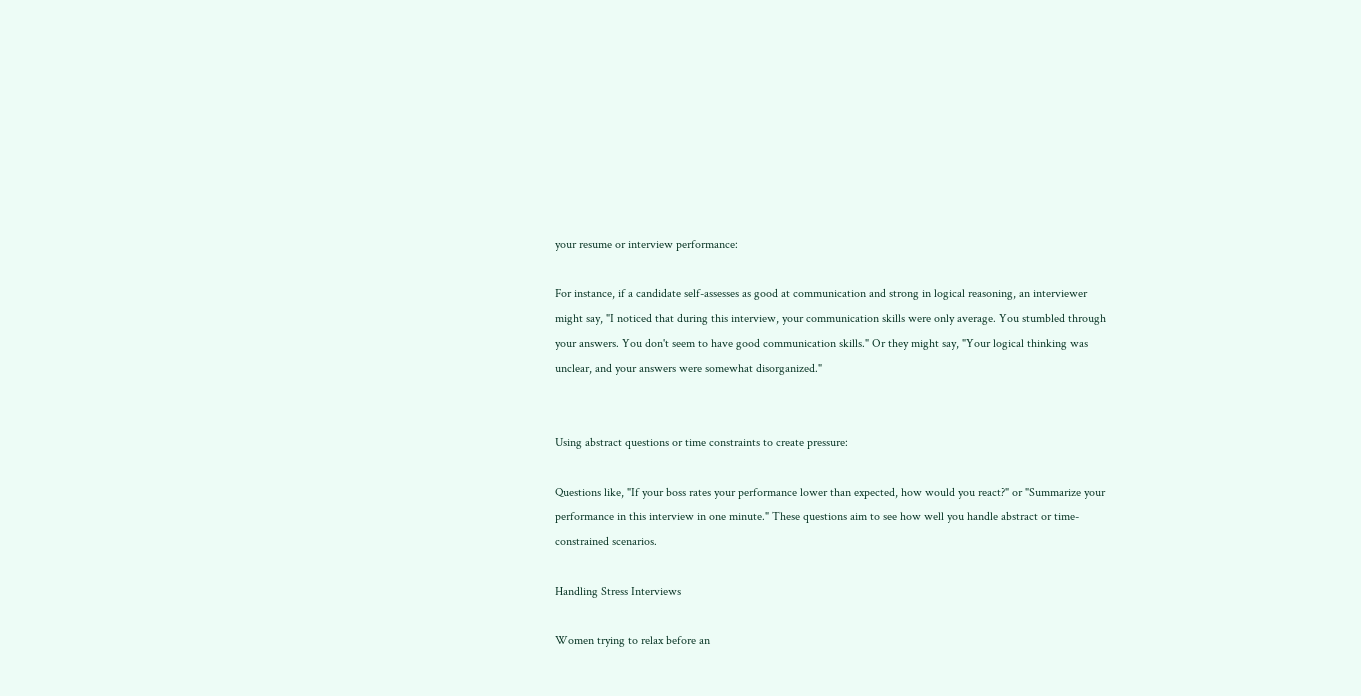your resume or interview performance:

For instance, if a candidate self-assesses as good at communication and strong in logical reasoning, an interviewer might say, "I noticed that during this interview, your communication skills were only average. You stumbled through your answers. You don't seem to have good communication skills." Or they might say, "Your logical thinking was unclear, and your answers were somewhat disorganized."


Using abstract questions or time constraints to create pressure:

Questions like, "If your boss rates your performance lower than expected, how would you react?" or "Summarize your performance in this interview in one minute." These questions aim to see how well you handle abstract or time-constrained scenarios.

Handling Stress Interviews

Women trying to relax before an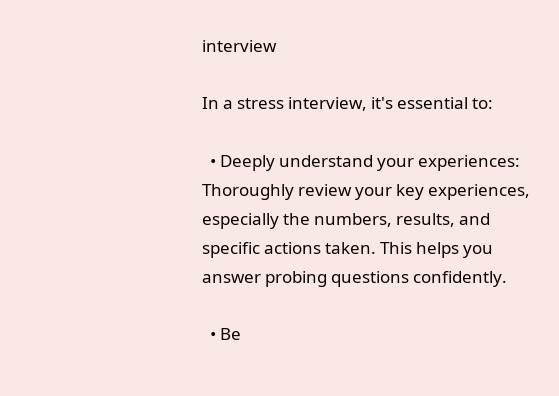interview

In a stress interview, it's essential to:

  • Deeply understand your experiences: Thoroughly review your key experiences, especially the numbers, results, and specific actions taken. This helps you answer probing questions confidently.

  • Be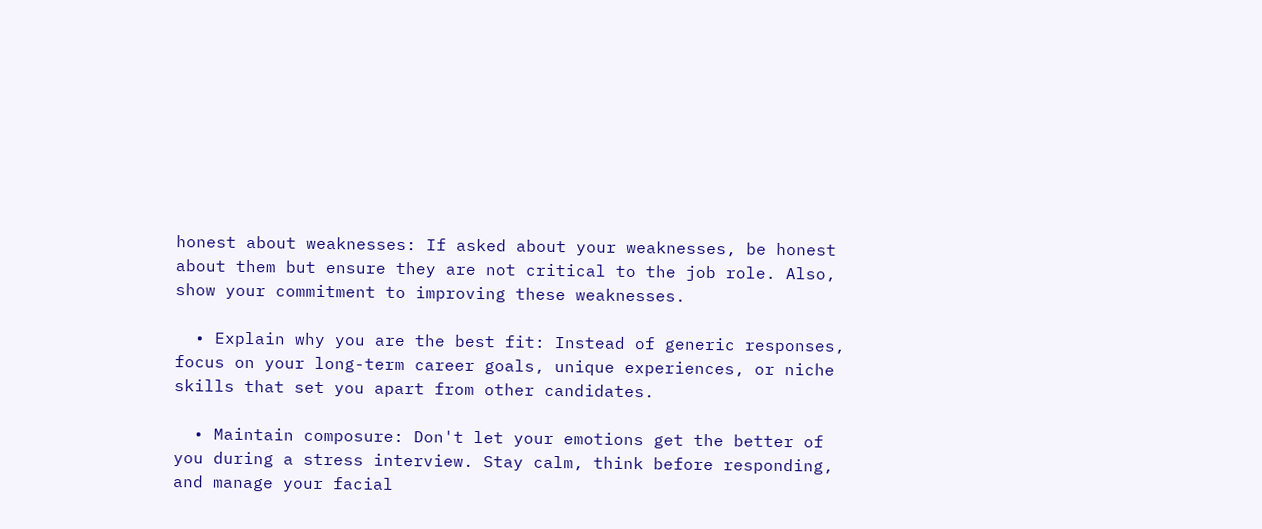honest about weaknesses: If asked about your weaknesses, be honest about them but ensure they are not critical to the job role. Also, show your commitment to improving these weaknesses.

  • Explain why you are the best fit: Instead of generic responses, focus on your long-term career goals, unique experiences, or niche skills that set you apart from other candidates.

  • Maintain composure: Don't let your emotions get the better of you during a stress interview. Stay calm, think before responding, and manage your facial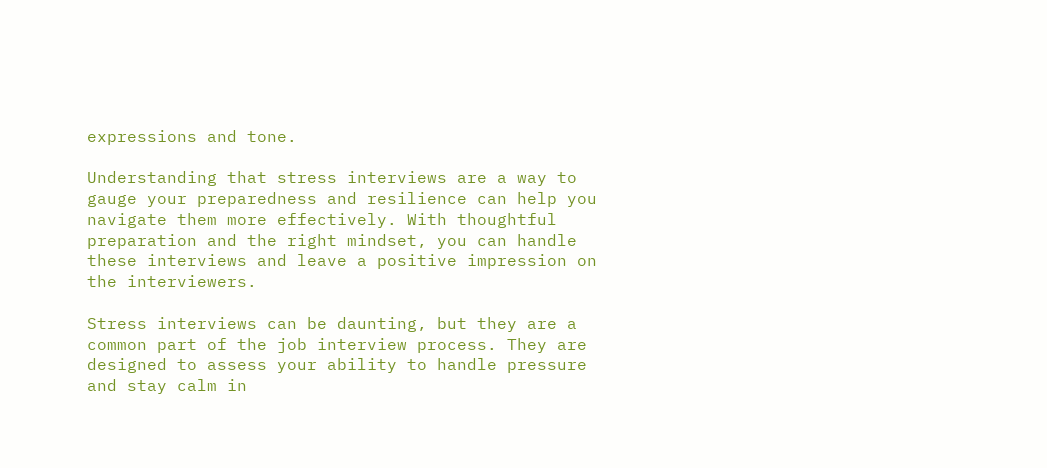expressions and tone.

Understanding that stress interviews are a way to gauge your preparedness and resilience can help you navigate them more effectively. With thoughtful preparation and the right mindset, you can handle these interviews and leave a positive impression on the interviewers.

Stress interviews can be daunting, but they are a common part of the job interview process. They are designed to assess your ability to handle pressure and stay calm in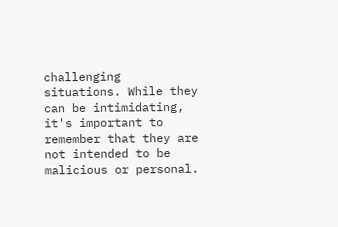challenging situations. While they can be intimidating, it's important to remember that they are not intended to be malicious or personal.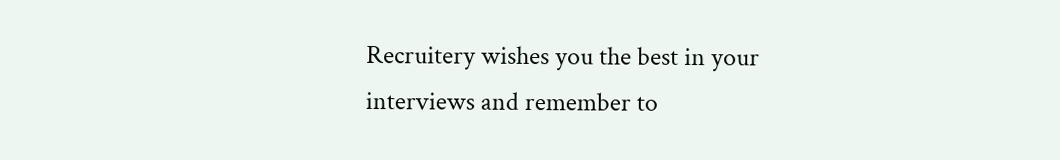Recruitery wishes you the best in your interviews and remember to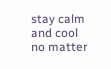stay calm and cool no matter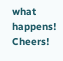what happens! Cheers!